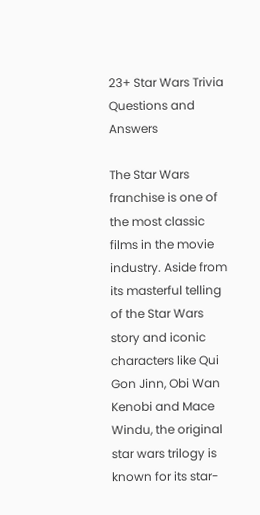23+ Star Wars Trivia Questions and Answers

The Star Wars franchise is one of the most classic films in the movie industry. Aside from its masterful telling of the Star Wars story and iconic characters like Qui Gon Jinn, Obi Wan Kenobi and Mace Windu, the original star wars trilogy is known for its star-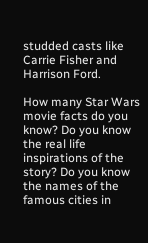studded casts like Carrie Fisher and Harrison Ford.

How many Star Wars movie facts do you know? Do you know the real life inspirations of the story? Do you know the names of the famous cities in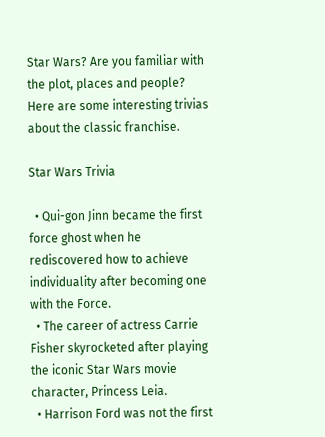Star Wars? Are you familiar with the plot, places and people? Here are some interesting trivias about the classic franchise.

Star Wars Trivia

  • Qui-gon Jinn became the first force ghost when he rediscovered how to achieve individuality after becoming one with the Force.
  • The career of actress Carrie Fisher skyrocketed after playing the iconic Star Wars movie character, Princess Leia.
  • Harrison Ford was not the first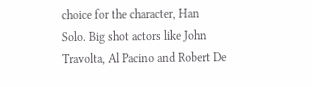choice for the character, Han Solo. Big shot actors like John Travolta, Al Pacino and Robert De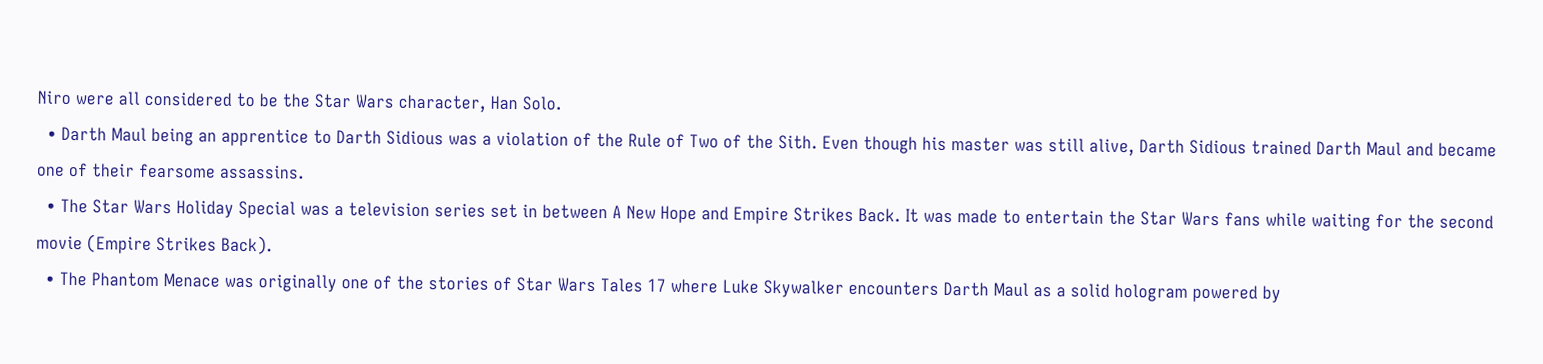Niro were all considered to be the Star Wars character, Han Solo.
  • Darth Maul being an apprentice to Darth Sidious was a violation of the Rule of Two of the Sith. Even though his master was still alive, Darth Sidious trained Darth Maul and became one of their fearsome assassins.
  • The Star Wars Holiday Special was a television series set in between A New Hope and Empire Strikes Back. It was made to entertain the Star Wars fans while waiting for the second movie (Empire Strikes Back).
  • The Phantom Menace was originally one of the stories of Star Wars Tales 17 where Luke Skywalker encounters Darth Maul as a solid hologram powered by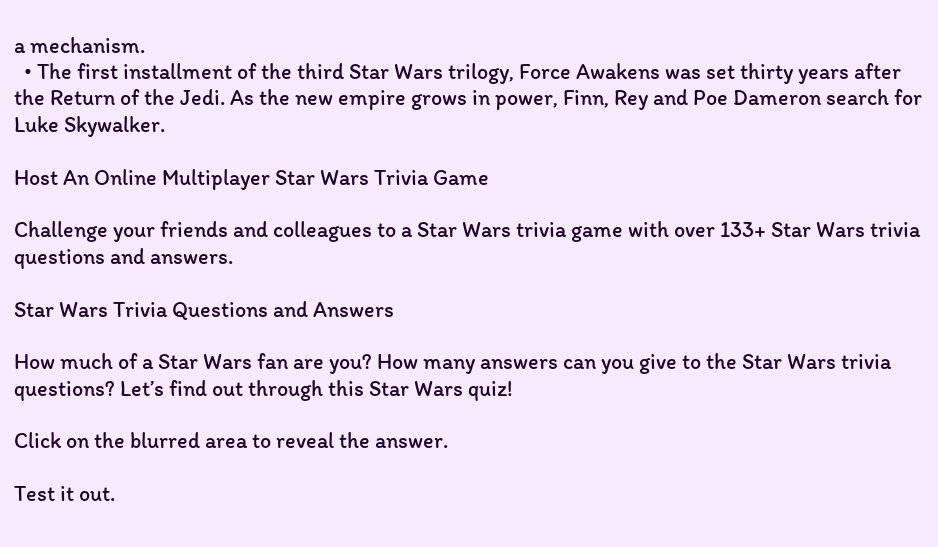a mechanism.
  • The first installment of the third Star Wars trilogy, Force Awakens was set thirty years after the Return of the Jedi. As the new empire grows in power, Finn, Rey and Poe Dameron search for Luke Skywalker.

Host An Online Multiplayer Star Wars Trivia Game

Challenge your friends and colleagues to a Star Wars trivia game with over 133+ Star Wars trivia questions and answers.

Star Wars Trivia Questions and Answers

How much of a Star Wars fan are you? How many answers can you give to the Star Wars trivia questions? Let’s find out through this Star Wars quiz!

Click on the blurred area to reveal the answer.

Test it out.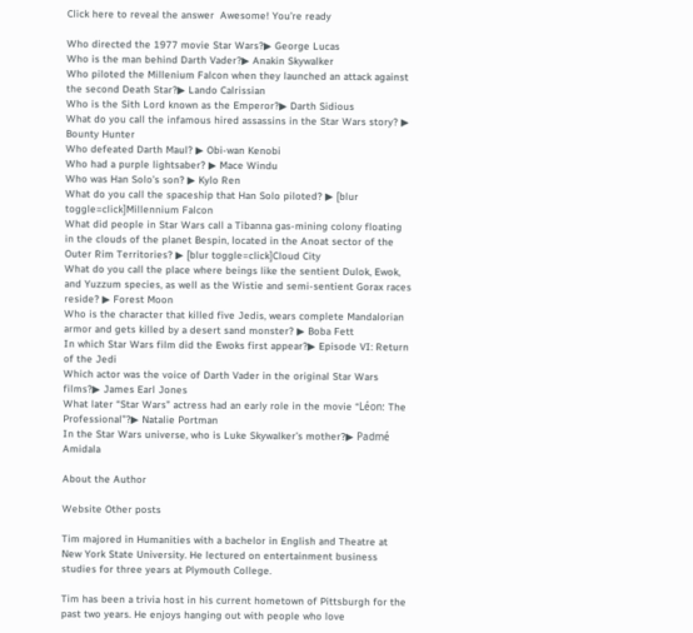Click here to reveal the answer  Awesome! You’re ready

Who directed the 1977 movie Star Wars?▶ George Lucas
Who is the man behind Darth Vader?▶ Anakin Skywalker
Who piloted the Millenium Falcon when they launched an attack against the second Death Star?▶ Lando Calrissian
Who is the Sith Lord known as the Emperor?▶ Darth Sidious
What do you call the infamous hired assassins in the Star Wars story? ▶ Bounty Hunter
Who defeated Darth Maul? ▶ Obi-wan Kenobi
Who had a purple lightsaber? ▶ Mace Windu
Who was Han Solo’s son? ▶ Kylo Ren
What do you call the spaceship that Han Solo piloted? ▶ [blur toggle=click]Millennium Falcon
What did people in Star Wars call a Tibanna gas-mining colony floating in the clouds of the planet Bespin, located in the Anoat sector of the Outer Rim Territories? ▶ [blur toggle=click]Cloud City
What do you call the place where beings like the sentient Dulok, Ewok, and Yuzzum species, as well as the Wistie and semi-sentient Gorax races reside? ▶ Forest Moon
Who is the character that killed five Jedis, wears complete Mandalorian armor and gets killed by a desert sand monster? ▶ Boba Fett
In which Star Wars film did the Ewoks first appear?▶ Episode VI: Return of the Jedi
Which actor was the voice of Darth Vader in the original Star Wars films?▶ James Earl Jones
What later “Star Wars” actress had an early role in the movie “Léon: The Professional”?▶ Natalie Portman
In the Star Wars universe, who is Luke Skywalker’s mother?▶ Padmé Amidala

About the Author

Website Other posts

Tim majored in Humanities with a bachelor in English and Theatre at New York State University. He lectured on entertainment business studies for three years at Plymouth College.

Tim has been a trivia host in his current hometown of Pittsburgh for the past two years. He enjoys hanging out with people who love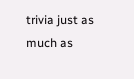trivia just as much as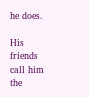he does.

His friends call him the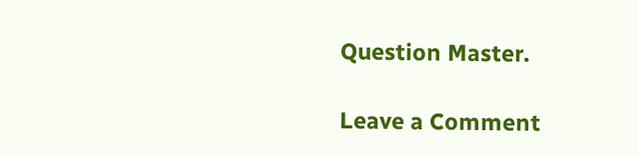Question Master.

Leave a Comment